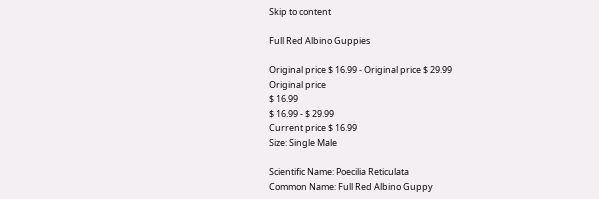Skip to content

Full Red Albino Guppies

Original price $ 16.99 - Original price $ 29.99
Original price
$ 16.99
$ 16.99 - $ 29.99
Current price $ 16.99
Size: Single Male

Scientific Name: Poecilia Reticulata
Common Name: Full Red Albino Guppy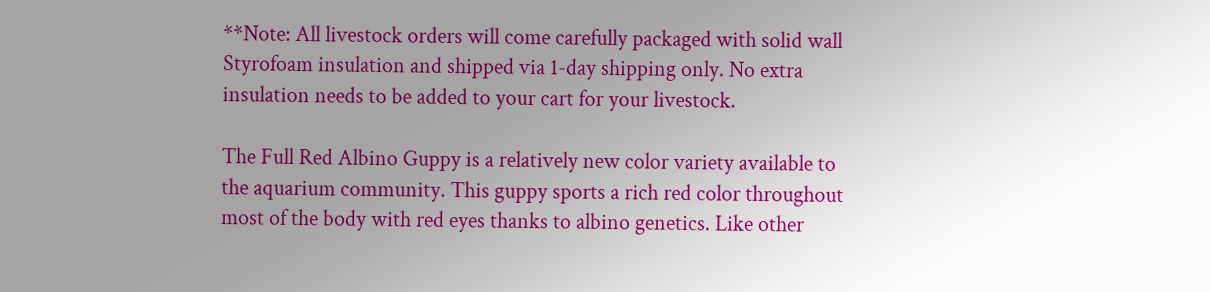**Note: All livestock orders will come carefully packaged with solid wall Styrofoam insulation and shipped via 1-day shipping only. No extra insulation needs to be added to your cart for your livestock.

The Full Red Albino Guppy is a relatively new color variety available to the aquarium community. This guppy sports a rich red color throughout most of the body with red eyes thanks to albino genetics. Like other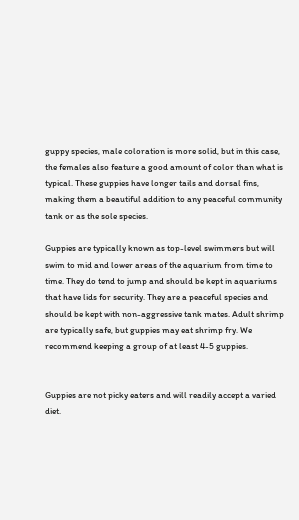guppy species, male coloration is more solid, but in this case, the females also feature a good amount of color than what is typical. These guppies have longer tails and dorsal fins, making them a beautiful addition to any peaceful community tank or as the sole species.

Guppies are typically known as top-level swimmers but will swim to mid and lower areas of the aquarium from time to time. They do tend to jump and should be kept in aquariums that have lids for security. They are a peaceful species and should be kept with non-aggressive tank mates. Adult shrimp are typically safe, but guppies may eat shrimp fry. We recommend keeping a group of at least 4-5 guppies.


Guppies are not picky eaters and will readily accept a varied diet.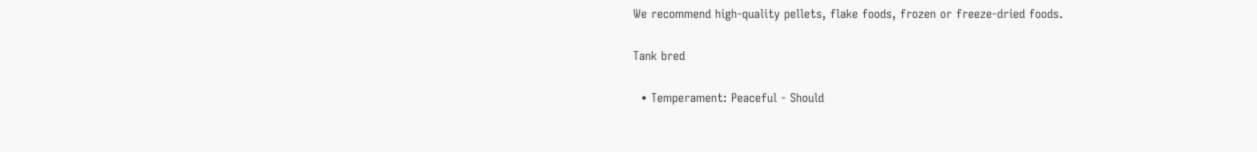We recommend high-quality pellets, flake foods, frozen or freeze-dried foods.

Tank bred

  • Temperament: Peaceful - Should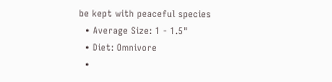be kept with peaceful species
  • Average Size: 1 - 1.5"
  • Diet: Omnivore
  •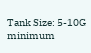Tank Size: 5-10G minimum